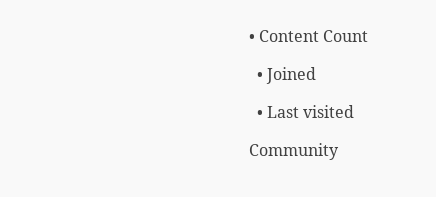• Content Count

  • Joined

  • Last visited

Community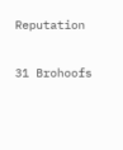Reputation

31 Brohoofs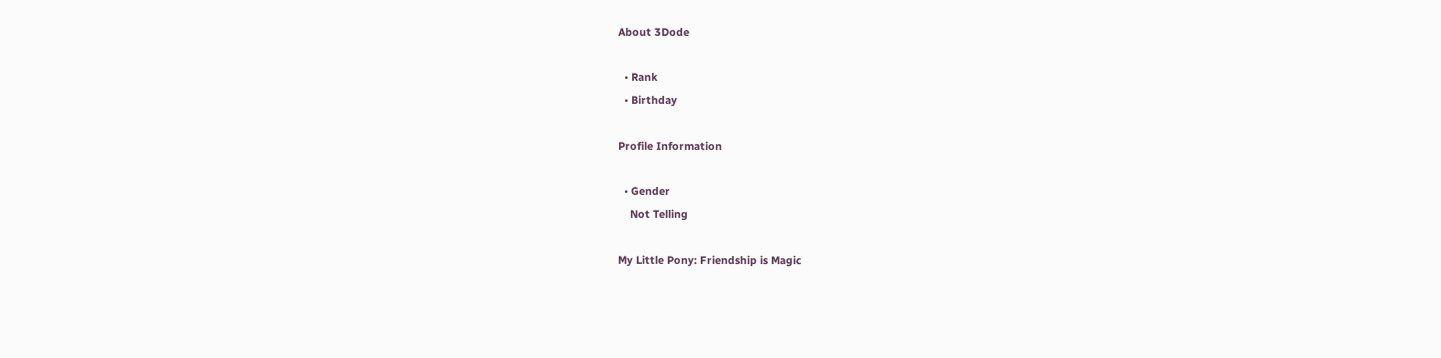About 3Dode

  • Rank
  • Birthday

Profile Information

  • Gender
    Not Telling

My Little Pony: Friendship is Magic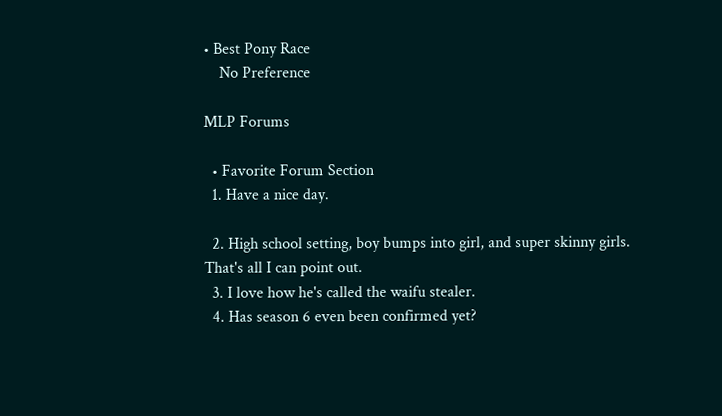• Best Pony Race
    No Preference

MLP Forums

  • Favorite Forum Section
  1. Have a nice day.

  2. High school setting, boy bumps into girl, and super skinny girls. That's all I can point out.
  3. I love how he's called the waifu stealer.
  4. Has season 6 even been confirmed yet?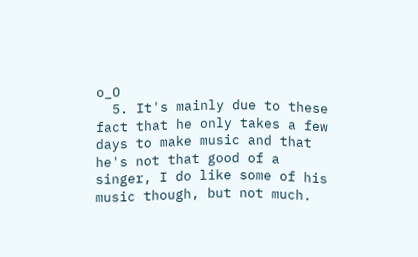o_O
  5. It's mainly due to these fact that he only takes a few days to make music and that he's not that good of a singer, I do like some of his music though, but not much.